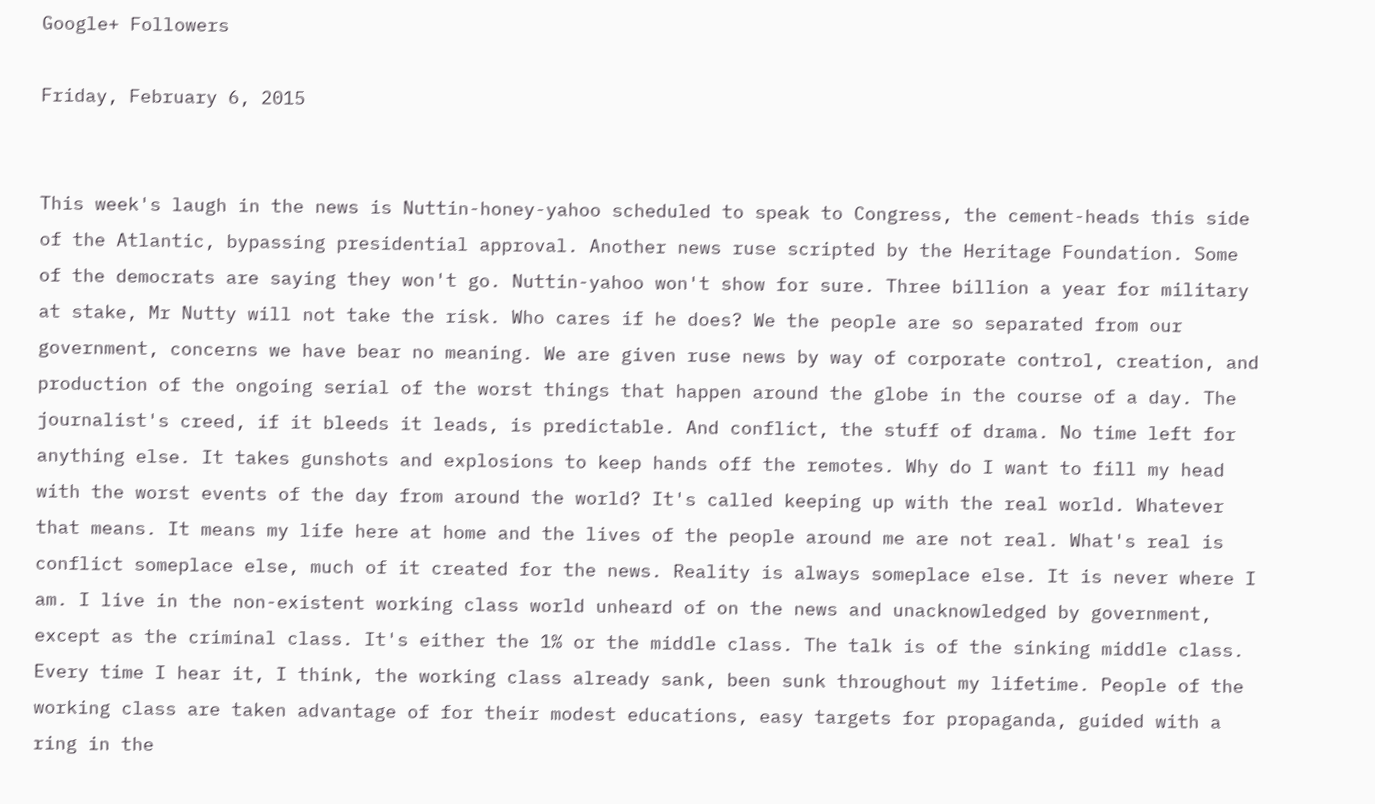Google+ Followers

Friday, February 6, 2015


This week's laugh in the news is Nuttin-honey-yahoo scheduled to speak to Congress, the cement-heads this side of the Atlantic, bypassing presidential approval. Another news ruse scripted by the Heritage Foundation. Some of the democrats are saying they won't go. Nuttin-yahoo won't show for sure. Three billion a year for military at stake, Mr Nutty will not take the risk. Who cares if he does? We the people are so separated from our government, concerns we have bear no meaning. We are given ruse news by way of corporate control, creation, and production of the ongoing serial of the worst things that happen around the globe in the course of a day. The journalist's creed, if it bleeds it leads, is predictable. And conflict, the stuff of drama. No time left for anything else. It takes gunshots and explosions to keep hands off the remotes. Why do I want to fill my head with the worst events of the day from around the world? It's called keeping up with the real world. Whatever that means. It means my life here at home and the lives of the people around me are not real. What's real is conflict someplace else, much of it created for the news. Reality is always someplace else. It is never where I am. I live in the non-existent working class world unheard of on the news and unacknowledged by government, except as the criminal class. It's either the 1% or the middle class. The talk is of the sinking middle class. Every time I hear it, I think, the working class already sank, been sunk throughout my lifetime. People of the working class are taken advantage of for their modest educations, easy targets for propaganda, guided with a ring in the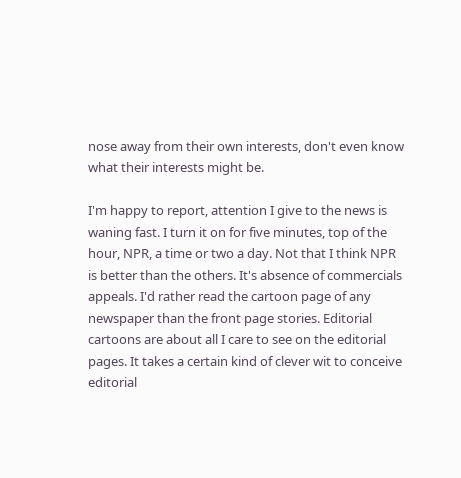nose away from their own interests, don't even know what their interests might be.

I'm happy to report, attention I give to the news is waning fast. I turn it on for five minutes, top of the hour, NPR, a time or two a day. Not that I think NPR is better than the others. It's absence of commercials appeals. I'd rather read the cartoon page of any newspaper than the front page stories. Editorial cartoons are about all I care to see on the editorial pages. It takes a certain kind of clever wit to conceive editorial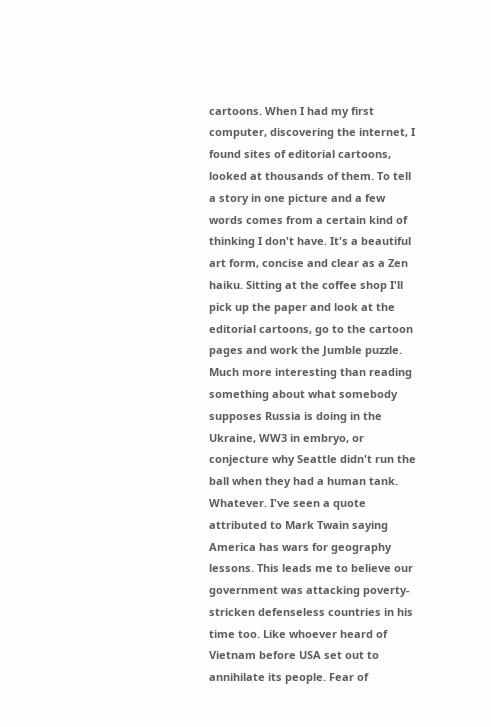cartoons. When I had my first computer, discovering the internet, I found sites of editorial cartoons, looked at thousands of them. To tell a story in one picture and a few words comes from a certain kind of thinking I don't have. It's a beautiful art form, concise and clear as a Zen haiku. Sitting at the coffee shop I'll pick up the paper and look at the editorial cartoons, go to the cartoon pages and work the Jumble puzzle. Much more interesting than reading something about what somebody supposes Russia is doing in the Ukraine, WW3 in embryo, or conjecture why Seattle didn't run the ball when they had a human tank. Whatever. I've seen a quote attributed to Mark Twain saying America has wars for geography lessons. This leads me to believe our government was attacking poverty-stricken defenseless countries in his time too. Like whoever heard of Vietnam before USA set out to annihilate its people. Fear of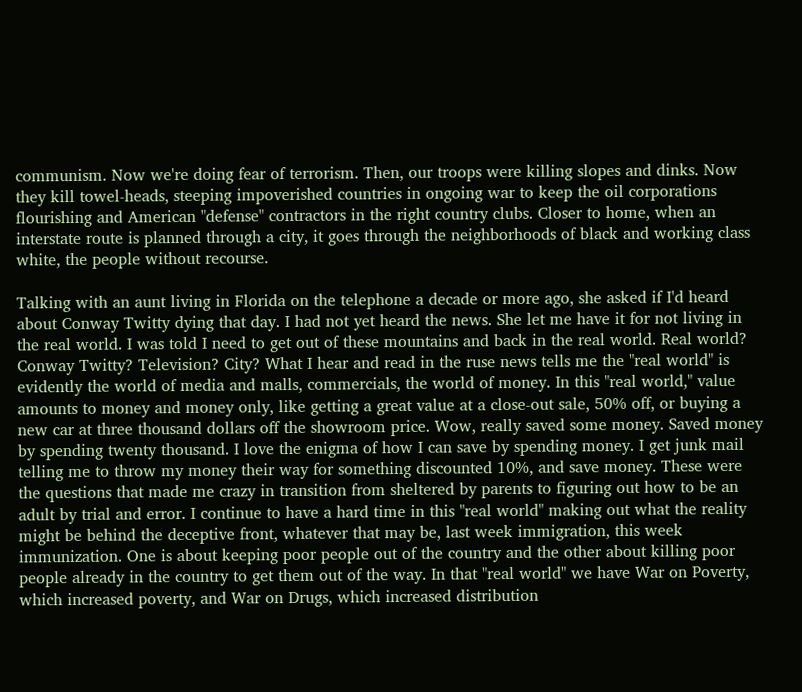communism. Now we're doing fear of terrorism. Then, our troops were killing slopes and dinks. Now they kill towel-heads, steeping impoverished countries in ongoing war to keep the oil corporations flourishing and American "defense" contractors in the right country clubs. Closer to home, when an interstate route is planned through a city, it goes through the neighborhoods of black and working class white, the people without recourse.

Talking with an aunt living in Florida on the telephone a decade or more ago, she asked if I'd heard about Conway Twitty dying that day. I had not yet heard the news. She let me have it for not living in the real world. I was told I need to get out of these mountains and back in the real world. Real world? Conway Twitty? Television? City? What I hear and read in the ruse news tells me the "real world" is evidently the world of media and malls, commercials, the world of money. In this "real world," value amounts to money and money only, like getting a great value at a close-out sale, 50% off, or buying a new car at three thousand dollars off the showroom price. Wow, really saved some money. Saved money by spending twenty thousand. I love the enigma of how I can save by spending money. I get junk mail telling me to throw my money their way for something discounted 10%, and save money. These were the questions that made me crazy in transition from sheltered by parents to figuring out how to be an adult by trial and error. I continue to have a hard time in this "real world" making out what the reality might be behind the deceptive front, whatever that may be, last week immigration, this week immunization. One is about keeping poor people out of the country and the other about killing poor people already in the country to get them out of the way. In that "real world" we have War on Poverty, which increased poverty, and War on Drugs, which increased distribution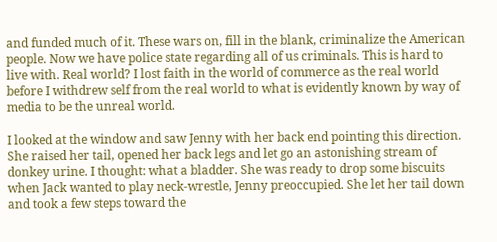and funded much of it. These wars on, fill in the blank, criminalize the American people. Now we have police state regarding all of us criminals. This is hard to live with. Real world? I lost faith in the world of commerce as the real world before I withdrew self from the real world to what is evidently known by way of media to be the unreal world.

I looked at the window and saw Jenny with her back end pointing this direction. She raised her tail, opened her back legs and let go an astonishing stream of donkey urine. I thought: what a bladder. She was ready to drop some biscuits when Jack wanted to play neck-wrestle, Jenny preoccupied. She let her tail down and took a few steps toward the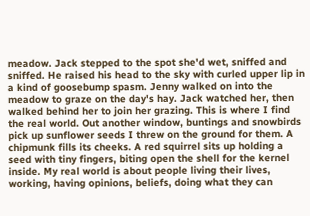meadow. Jack stepped to the spot she'd wet, sniffed and sniffed. He raised his head to the sky with curled upper lip in a kind of goosebump spasm. Jenny walked on into the meadow to graze on the day's hay. Jack watched her, then walked behind her to join her grazing. This is where I find the real world. Out another window, buntings and snowbirds pick up sunflower seeds I threw on the ground for them. A chipmunk fills its cheeks. A red squirrel sits up holding a seed with tiny fingers, biting open the shell for the kernel inside. My real world is about people living their lives, working, having opinions, beliefs, doing what they can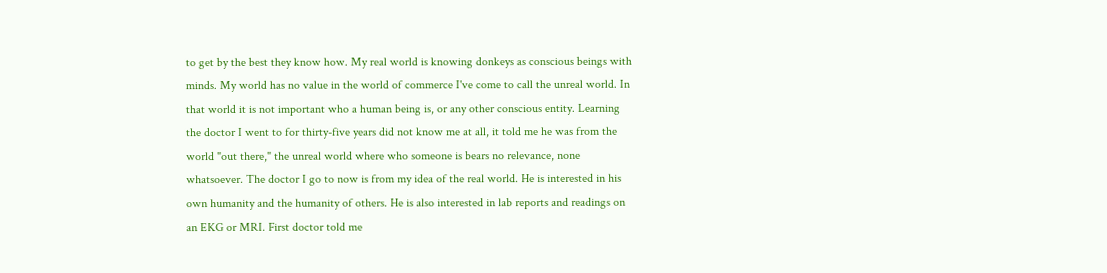to get by the best they know how. My real world is knowing donkeys as conscious beings with minds. My world has no value in the world of commerce I've come to call the unreal world. In that world it is not important who a human being is, or any other conscious entity. Learning the doctor I went to for thirty-five years did not know me at all, it told me he was from the world "out there," the unreal world where who someone is bears no relevance, none whatsoever. The doctor I go to now is from my idea of the real world. He is interested in his own humanity and the humanity of others. He is also interested in lab reports and readings on an EKG or MRI. First doctor told me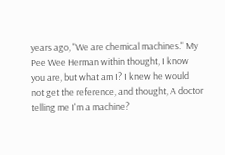years ago, "We are chemical machines." My Pee Wee Herman within thought, I know you are, but what am I? I knew he would not get the reference, and thought, A doctor telling me I'm a machine?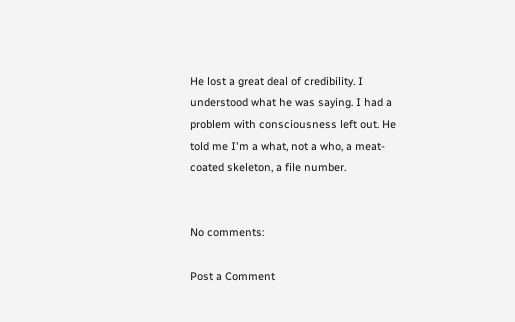He lost a great deal of credibility. I understood what he was saying. I had a problem with consciousness left out. He told me I'm a what, not a who, a meat-coated skeleton, a file number.


No comments:

Post a Comment